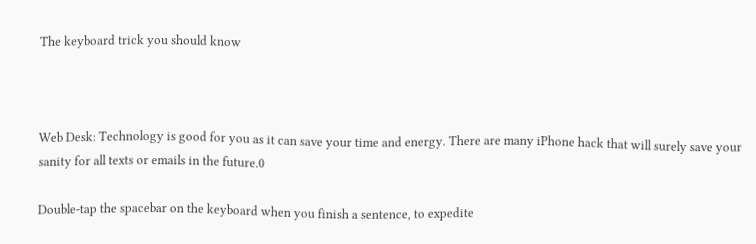The keyboard trick you should know



Web Desk: Technology is good for you as it can save your time and energy. There are many iPhone hack that will surely save your sanity for all texts or emails in the future.0

Double-tap the spacebar on the keyboard when you finish a sentence, to expedite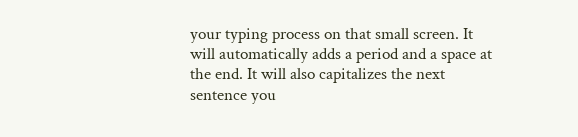your typing process on that small screen. It will automatically adds a period and a space at the end. It will also capitalizes the next sentence you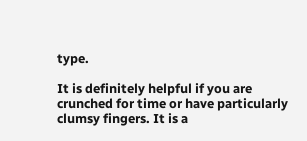type.

It is definitely helpful if you are crunched for time or have particularly clumsy fingers. It is a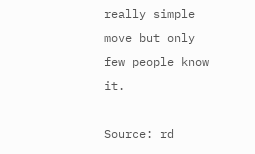really simple move but only few people know it.

Source: rd